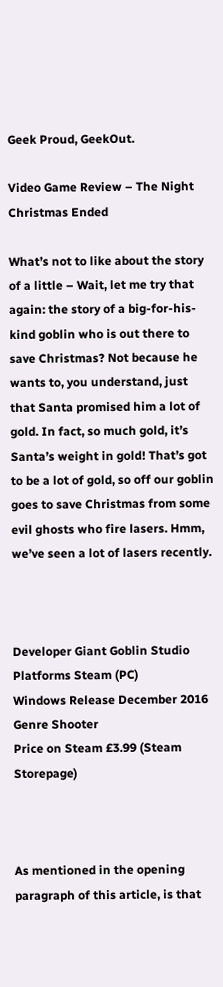Geek Proud, GeekOut.

Video Game Review – The Night Christmas Ended

What’s not to like about the story of a little – Wait, let me try that again: the story of a big-for-his-kind goblin who is out there to save Christmas? Not because he wants to, you understand, just that Santa promised him a lot of gold. In fact, so much gold, it’s Santa’s weight in gold! That’s got to be a lot of gold, so off our goblin goes to save Christmas from some evil ghosts who fire lasers. Hmm, we’ve seen a lot of lasers recently.



Developer Giant Goblin Studio
Platforms Steam (PC)
Windows Release December 2016
Genre Shooter
Price on Steam £3.99 (Steam Storepage)



As mentioned in the opening paragraph of this article, is that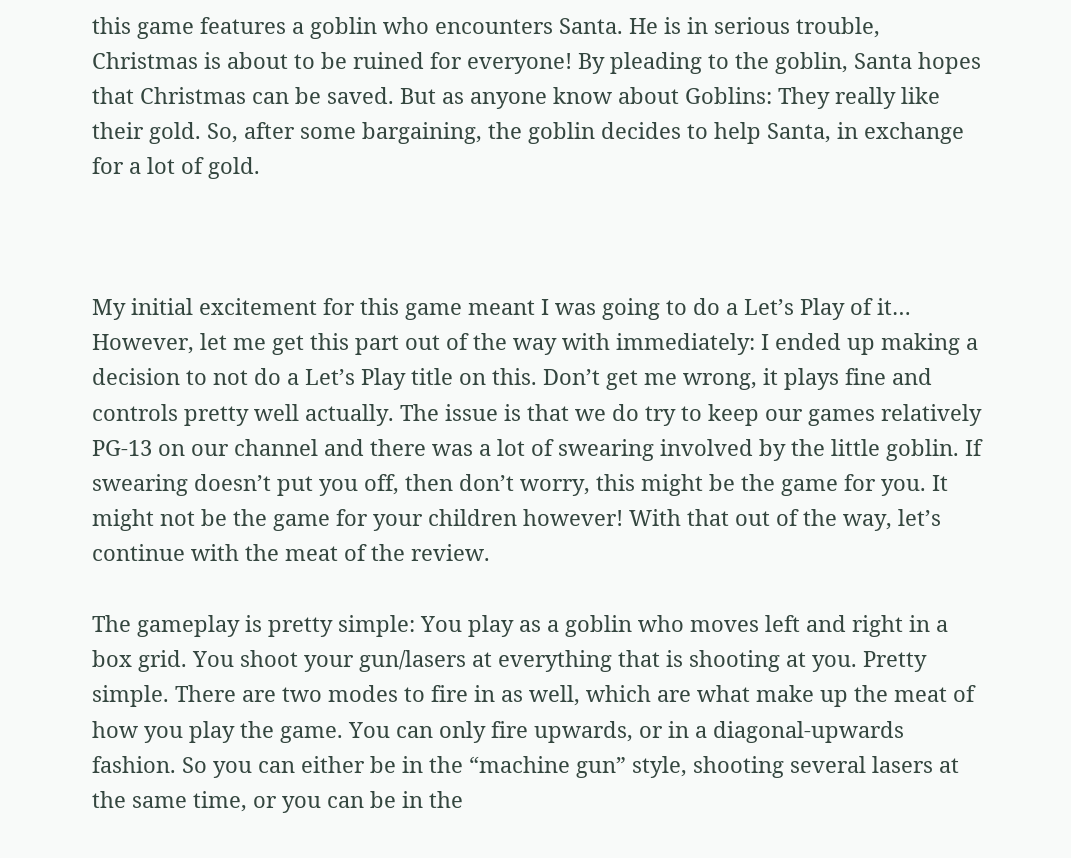this game features a goblin who encounters Santa. He is in serious trouble, Christmas is about to be ruined for everyone! By pleading to the goblin, Santa hopes that Christmas can be saved. But as anyone know about Goblins: They really like their gold. So, after some bargaining, the goblin decides to help Santa, in exchange for a lot of gold.



My initial excitement for this game meant I was going to do a Let’s Play of it… However, let me get this part out of the way with immediately: I ended up making a decision to not do a Let’s Play title on this. Don’t get me wrong, it plays fine and controls pretty well actually. The issue is that we do try to keep our games relatively PG-13 on our channel and there was a lot of swearing involved by the little goblin. If swearing doesn’t put you off, then don’t worry, this might be the game for you. It might not be the game for your children however! With that out of the way, let’s continue with the meat of the review.

The gameplay is pretty simple: You play as a goblin who moves left and right in a box grid. You shoot your gun/lasers at everything that is shooting at you. Pretty simple. There are two modes to fire in as well, which are what make up the meat of how you play the game. You can only fire upwards, or in a diagonal-upwards fashion. So you can either be in the “machine gun” style, shooting several lasers at the same time, or you can be in the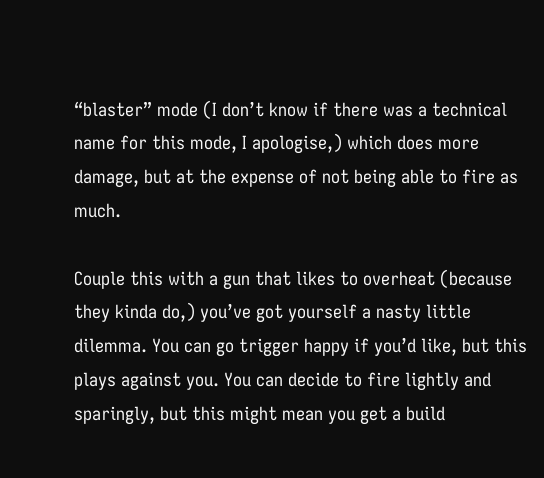“blaster” mode (I don’t know if there was a technical name for this mode, I apologise,) which does more damage, but at the expense of not being able to fire as much.

Couple this with a gun that likes to overheat (because they kinda do,) you’ve got yourself a nasty little dilemma. You can go trigger happy if you’d like, but this plays against you. You can decide to fire lightly and sparingly, but this might mean you get a build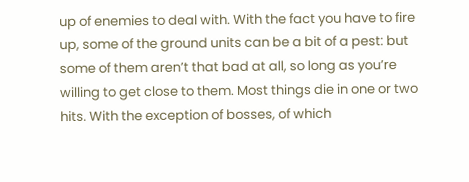up of enemies to deal with. With the fact you have to fire up, some of the ground units can be a bit of a pest: but some of them aren’t that bad at all, so long as you’re willing to get close to them. Most things die in one or two hits. With the exception of bosses, of which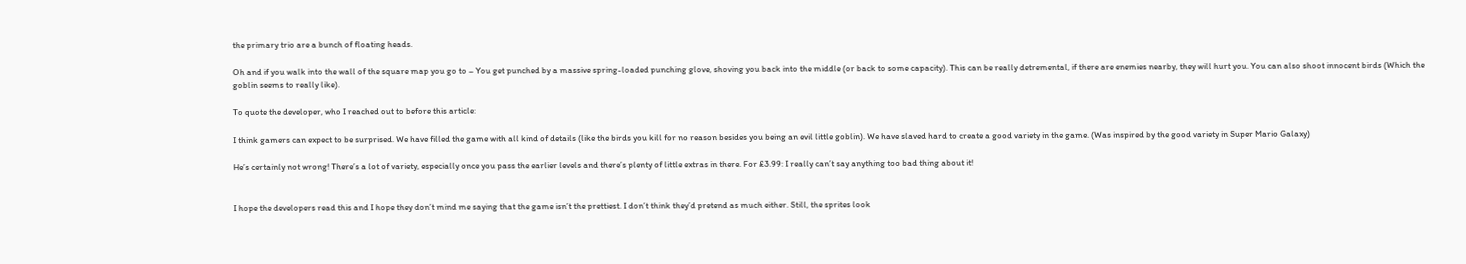the primary trio are a bunch of floating heads.

Oh and if you walk into the wall of the square map you go to – You get punched by a massive spring-loaded punching glove, shoving you back into the middle (or back to some capacity). This can be really detremental, if there are enemies nearby, they will hurt you. You can also shoot innocent birds (Which the goblin seems to really like).

To quote the developer, who I reached out to before this article:

I think gamers can expect to be surprised. We have filled the game with all kind of details (like the birds you kill for no reason besides you being an evil little goblin). We have slaved hard to create a good variety in the game. (Was inspired by the good variety in Super Mario Galaxy)

He’s certainly not wrong! There’s a lot of variety, especially once you pass the earlier levels and there’s plenty of little extras in there. For £3.99: I really can’t say anything too bad thing about it!


I hope the developers read this and I hope they don’t mind me saying that the game isn’t the prettiest. I don’t think they’d pretend as much either. Still, the sprites look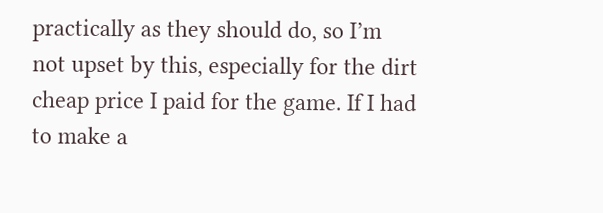practically as they should do, so I’m not upset by this, especially for the dirt cheap price I paid for the game. If I had to make a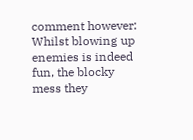comment however: Whilst blowing up enemies is indeed fun, the blocky mess they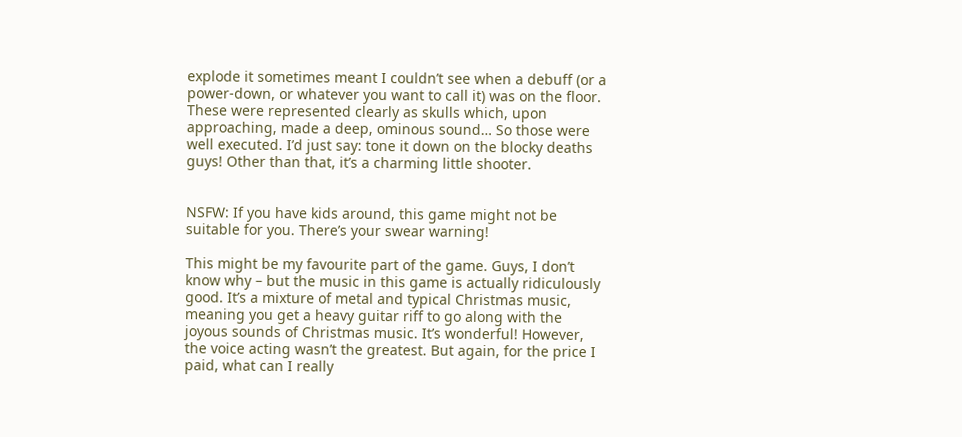explode it sometimes meant I couldn’t see when a debuff (or a power-down, or whatever you want to call it) was on the floor. These were represented clearly as skulls which, upon approaching, made a deep, ominous sound… So those were well executed. I’d just say: tone it down on the blocky deaths guys! Other than that, it’s a charming little shooter.


NSFW: If you have kids around, this game might not be suitable for you. There’s your swear warning!

This might be my favourite part of the game. Guys, I don’t know why – but the music in this game is actually ridiculously good. It’s a mixture of metal and typical Christmas music, meaning you get a heavy guitar riff to go along with the joyous sounds of Christmas music. It’s wonderful! However, the voice acting wasn’t the greatest. But again, for the price I paid, what can I really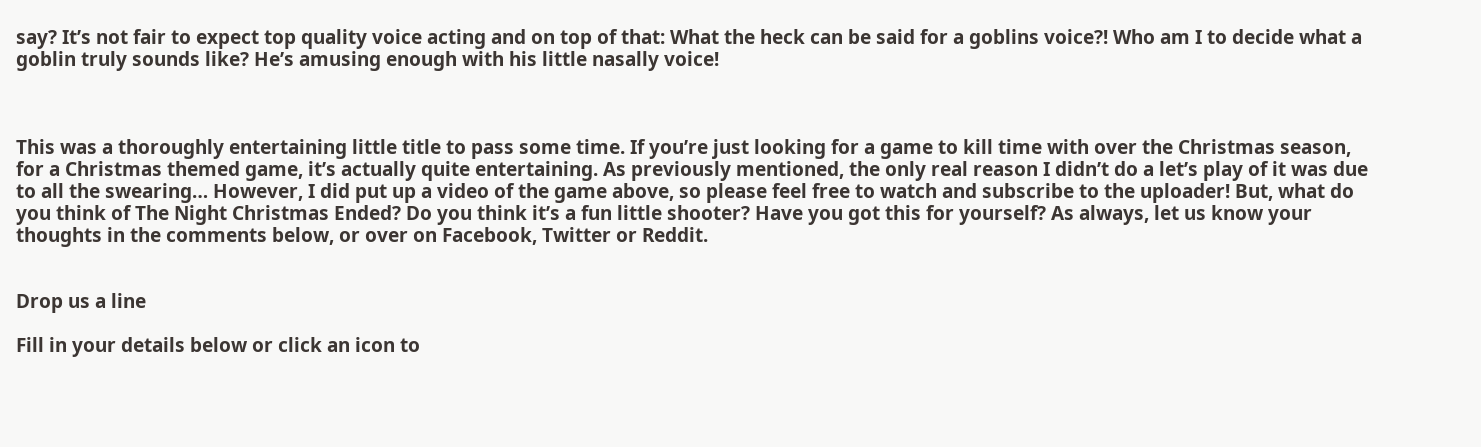say? It’s not fair to expect top quality voice acting and on top of that: What the heck can be said for a goblins voice?! Who am I to decide what a goblin truly sounds like? He’s amusing enough with his little nasally voice!



This was a thoroughly entertaining little title to pass some time. If you’re just looking for a game to kill time with over the Christmas season, for a Christmas themed game, it’s actually quite entertaining. As previously mentioned, the only real reason I didn’t do a let’s play of it was due to all the swearing… However, I did put up a video of the game above, so please feel free to watch and subscribe to the uploader! But, what do you think of The Night Christmas Ended? Do you think it’s a fun little shooter? Have you got this for yourself? As always, let us know your thoughts in the comments below, or over on Facebook, Twitter or Reddit.


Drop us a line

Fill in your details below or click an icon to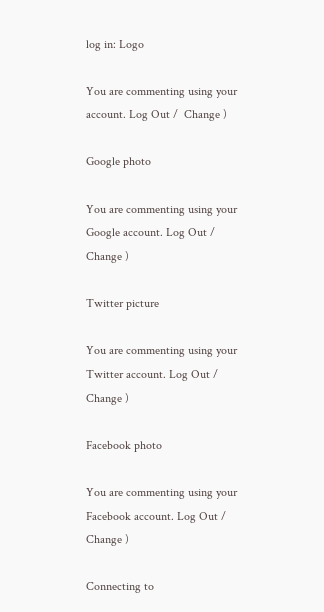log in: Logo

You are commenting using your account. Log Out /  Change )

Google photo

You are commenting using your Google account. Log Out /  Change )

Twitter picture

You are commenting using your Twitter account. Log Out /  Change )

Facebook photo

You are commenting using your Facebook account. Log Out /  Change )

Connecting to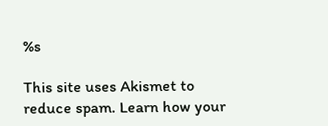%s

This site uses Akismet to reduce spam. Learn how your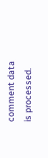comment data is processed.